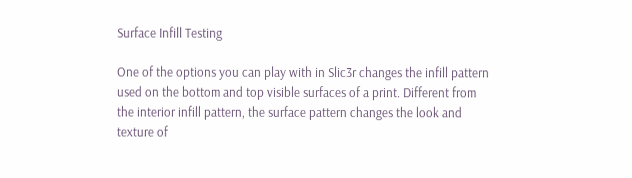Surface Infill Testing

One of the options you can play with in Slic3r changes the infill pattern used on the bottom and top visible surfaces of a print. Different from the interior infill pattern, the surface pattern changes the look and texture of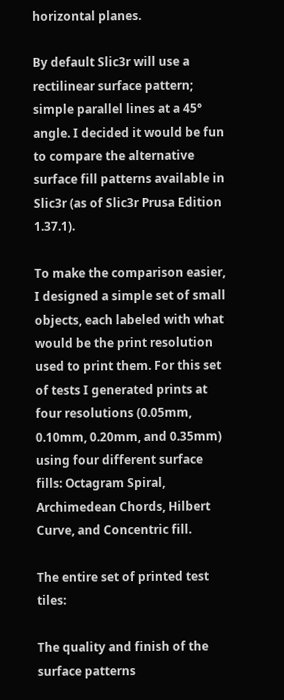horizontal planes.

By default Slic3r will use a rectilinear surface pattern; simple parallel lines at a 45° angle. I decided it would be fun to compare the alternative surface fill patterns available in Slic3r (as of Slic3r Prusa Edition 1.37.1).

To make the comparison easier, I designed a simple set of small objects, each labeled with what would be the print resolution used to print them. For this set of tests I generated prints at four resolutions (0.05mm, 0.10mm, 0.20mm, and 0.35mm) using four different surface fills: Octagram Spiral, Archimedean Chords, Hilbert Curve, and Concentric fill.

The entire set of printed test tiles:

The quality and finish of the surface patterns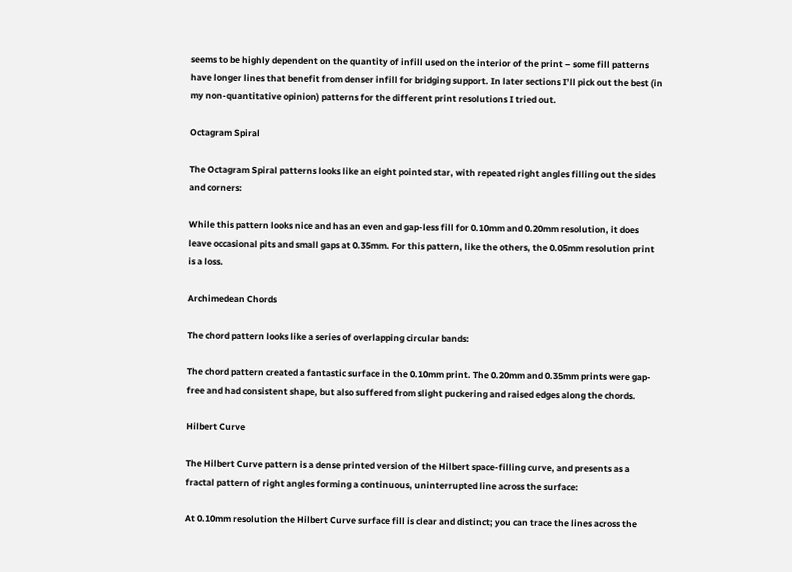seems to be highly dependent on the quantity of infill used on the interior of the print – some fill patterns have longer lines that benefit from denser infill for bridging support. In later sections I’ll pick out the best (in my non-quantitative opinion) patterns for the different print resolutions I tried out.

Octagram Spiral

The Octagram Spiral patterns looks like an eight pointed star, with repeated right angles filling out the sides and corners:

While this pattern looks nice and has an even and gap-less fill for 0.10mm and 0.20mm resolution, it does leave occasional pits and small gaps at 0.35mm. For this pattern, like the others, the 0.05mm resolution print is a loss.

Archimedean Chords

The chord pattern looks like a series of overlapping circular bands:

The chord pattern created a fantastic surface in the 0.10mm print. The 0.20mm and 0.35mm prints were gap-free and had consistent shape, but also suffered from slight puckering and raised edges along the chords.

Hilbert Curve

The Hilbert Curve pattern is a dense printed version of the Hilbert space-filling curve, and presents as a fractal pattern of right angles forming a continuous, uninterrupted line across the surface:

At 0.10mm resolution the Hilbert Curve surface fill is clear and distinct; you can trace the lines across the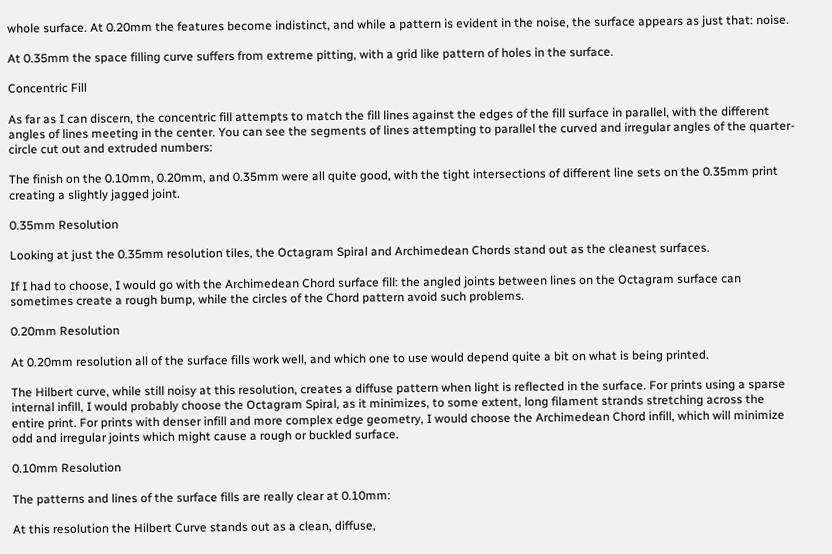whole surface. At 0.20mm the features become indistinct, and while a pattern is evident in the noise, the surface appears as just that: noise.

At 0.35mm the space filling curve suffers from extreme pitting, with a grid like pattern of holes in the surface.

Concentric Fill

As far as I can discern, the concentric fill attempts to match the fill lines against the edges of the fill surface in parallel, with the different angles of lines meeting in the center. You can see the segments of lines attempting to parallel the curved and irregular angles of the quarter-circle cut out and extruded numbers:

The finish on the 0.10mm, 0.20mm, and 0.35mm were all quite good, with the tight intersections of different line sets on the 0.35mm print creating a slightly jagged joint.

0.35mm Resolution

Looking at just the 0.35mm resolution tiles, the Octagram Spiral and Archimedean Chords stand out as the cleanest surfaces.

If I had to choose, I would go with the Archimedean Chord surface fill: the angled joints between lines on the Octagram surface can sometimes create a rough bump, while the circles of the Chord pattern avoid such problems.

0.20mm Resolution

At 0.20mm resolution all of the surface fills work well, and which one to use would depend quite a bit on what is being printed.

The Hilbert curve, while still noisy at this resolution, creates a diffuse pattern when light is reflected in the surface. For prints using a sparse internal infill, I would probably choose the Octagram Spiral, as it minimizes, to some extent, long filament strands stretching across the entire print. For prints with denser infill and more complex edge geometry, I would choose the Archimedean Chord infill, which will minimize odd and irregular joints which might cause a rough or buckled surface.

0.10mm Resolution

The patterns and lines of the surface fills are really clear at 0.10mm:

At this resolution the Hilbert Curve stands out as a clean, diffuse,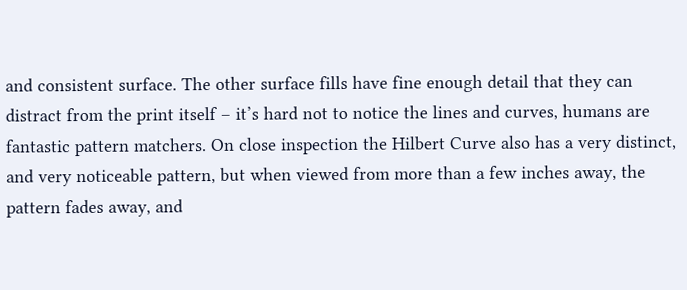and consistent surface. The other surface fills have fine enough detail that they can distract from the print itself – it’s hard not to notice the lines and curves, humans are fantastic pattern matchers. On close inspection the Hilbert Curve also has a very distinct, and very noticeable pattern, but when viewed from more than a few inches away, the pattern fades away, and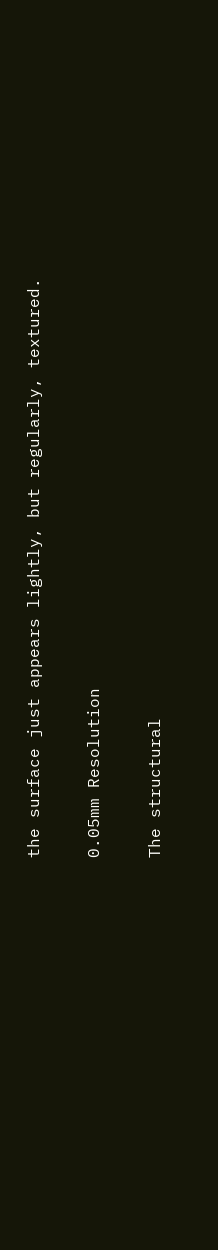the surface just appears lightly, but regularly, textured.

0.05mm Resolution

The structural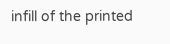infill of the printed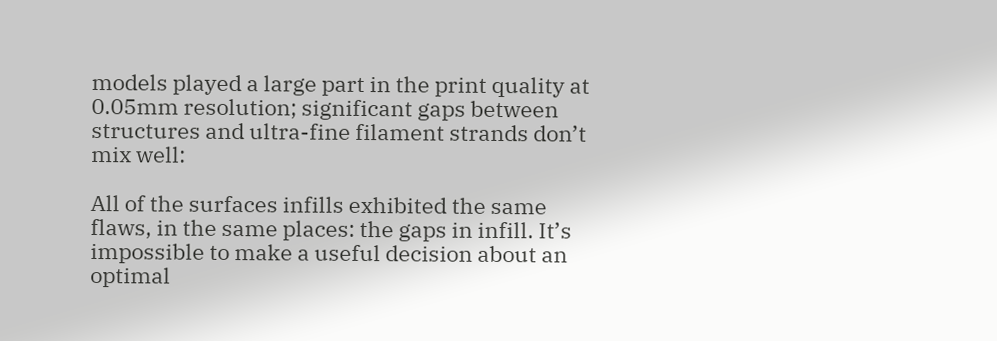models played a large part in the print quality at 0.05mm resolution; significant gaps between structures and ultra-fine filament strands don’t mix well:

All of the surfaces infills exhibited the same flaws, in the same places: the gaps in infill. It’s impossible to make a useful decision about an optimal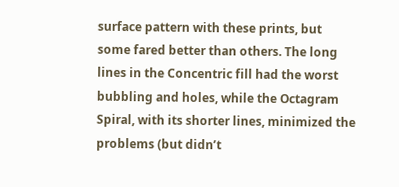surface pattern with these prints, but some fared better than others. The long lines in the Concentric fill had the worst bubbling and holes, while the Octagram Spiral, with its shorter lines, minimized the problems (but didn’t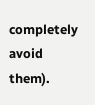completely avoid them).